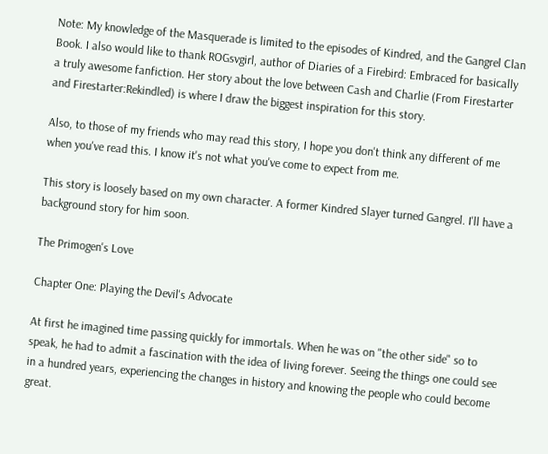Note: My knowledge of the Masquerade is limited to the episodes of Kindred, and the Gangrel Clan Book. I also would like to thank ROGsvgirl, author of Diaries of a Firebird: Embraced for basically a truly awesome fanfiction. Her story about the love between Cash and Charlie (From Firestarter and Firestarter:Rekindled) is where I draw the biggest inspiration for this story.

Also, to those of my friends who may read this story, I hope you don't think any different of me when you've read this. I know it's not what you've come to expect from me.

This story is loosely based on my own character. A former Kindred Slayer turned Gangrel. I'll have a background story for him soon.

The Primogen's Love

Chapter One: Playing the Devil's Advocate

At first he imagined time passing quickly for immortals. When he was on "the other side" so to speak, he had to admit a fascination with the idea of living forever. Seeing the things one could see in a hundred years, experiencing the changes in history and knowing the people who could become great.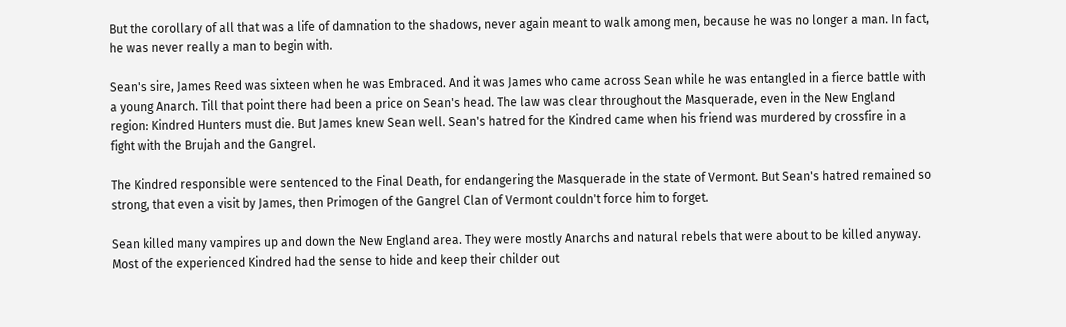But the corollary of all that was a life of damnation to the shadows, never again meant to walk among men, because he was no longer a man. In fact, he was never really a man to begin with.

Sean's sire, James Reed was sixteen when he was Embraced. And it was James who came across Sean while he was entangled in a fierce battle with a young Anarch. Till that point there had been a price on Sean's head. The law was clear throughout the Masquerade, even in the New England region: Kindred Hunters must die. But James knew Sean well. Sean's hatred for the Kindred came when his friend was murdered by crossfire in a fight with the Brujah and the Gangrel.

The Kindred responsible were sentenced to the Final Death, for endangering the Masquerade in the state of Vermont. But Sean's hatred remained so strong, that even a visit by James, then Primogen of the Gangrel Clan of Vermont couldn't force him to forget.

Sean killed many vampires up and down the New England area. They were mostly Anarchs and natural rebels that were about to be killed anyway. Most of the experienced Kindred had the sense to hide and keep their childer out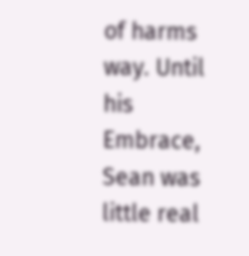of harms way. Until his Embrace, Sean was little real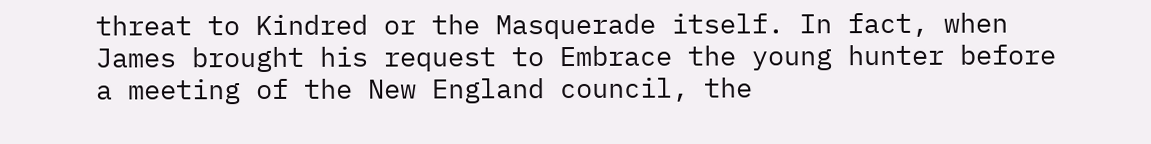threat to Kindred or the Masquerade itself. In fact, when James brought his request to Embrace the young hunter before a meeting of the New England council, the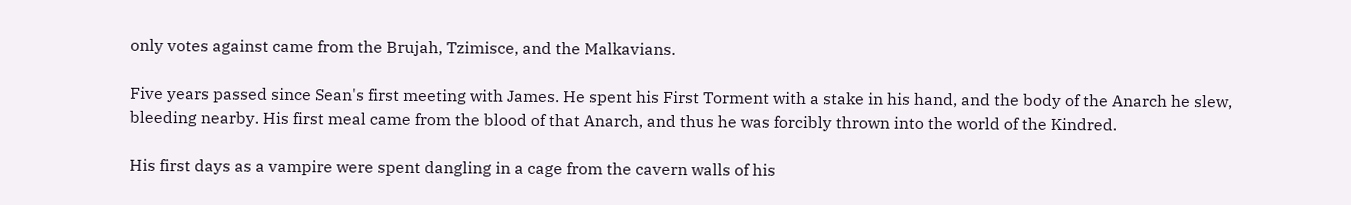only votes against came from the Brujah, Tzimisce, and the Malkavians.

Five years passed since Sean's first meeting with James. He spent his First Torment with a stake in his hand, and the body of the Anarch he slew, bleeding nearby. His first meal came from the blood of that Anarch, and thus he was forcibly thrown into the world of the Kindred.

His first days as a vampire were spent dangling in a cage from the cavern walls of his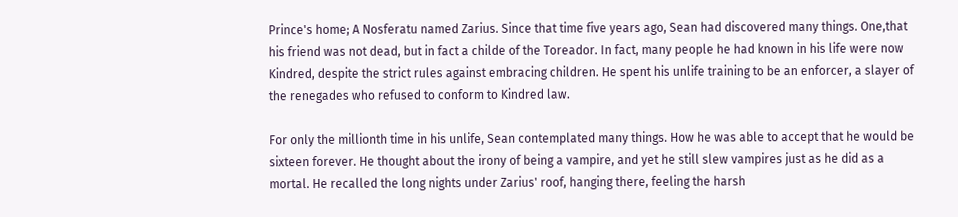Prince's home; A Nosferatu named Zarius. Since that time five years ago, Sean had discovered many things. One,that his friend was not dead, but in fact a childe of the Toreador. In fact, many people he had known in his life were now Kindred, despite the strict rules against embracing children. He spent his unlife training to be an enforcer, a slayer of the renegades who refused to conform to Kindred law.

For only the millionth time in his unlife, Sean contemplated many things. How he was able to accept that he would be sixteen forever. He thought about the irony of being a vampire, and yet he still slew vampires just as he did as a mortal. He recalled the long nights under Zarius' roof, hanging there, feeling the harsh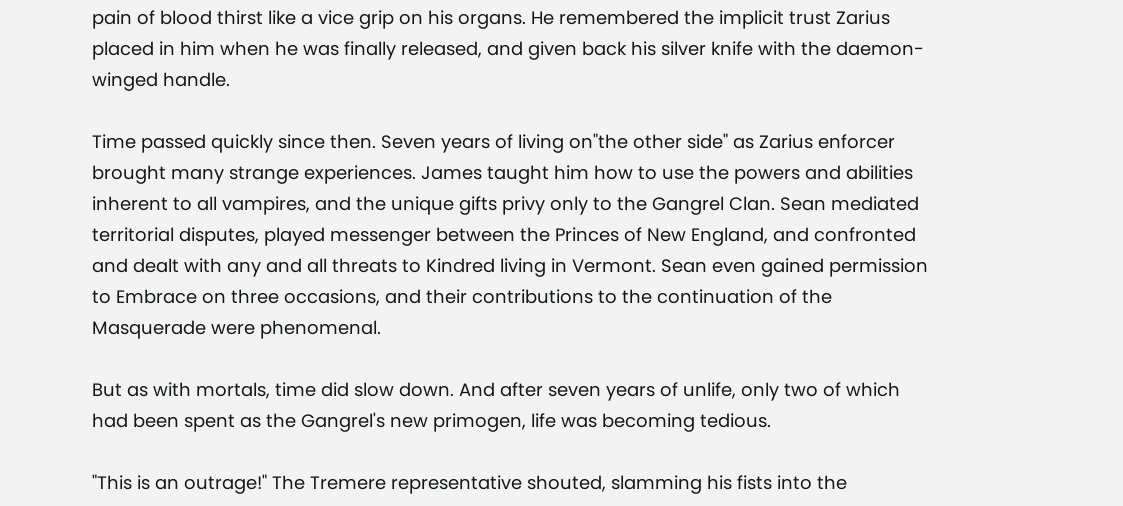pain of blood thirst like a vice grip on his organs. He remembered the implicit trust Zarius placed in him when he was finally released, and given back his silver knife with the daemon-winged handle.

Time passed quickly since then. Seven years of living on"the other side" as Zarius enforcer brought many strange experiences. James taught him how to use the powers and abilities inherent to all vampires, and the unique gifts privy only to the Gangrel Clan. Sean mediated territorial disputes, played messenger between the Princes of New England, and confronted and dealt with any and all threats to Kindred living in Vermont. Sean even gained permission to Embrace on three occasions, and their contributions to the continuation of the Masquerade were phenomenal.

But as with mortals, time did slow down. And after seven years of unlife, only two of which had been spent as the Gangrel's new primogen, life was becoming tedious.

"This is an outrage!" The Tremere representative shouted, slamming his fists into the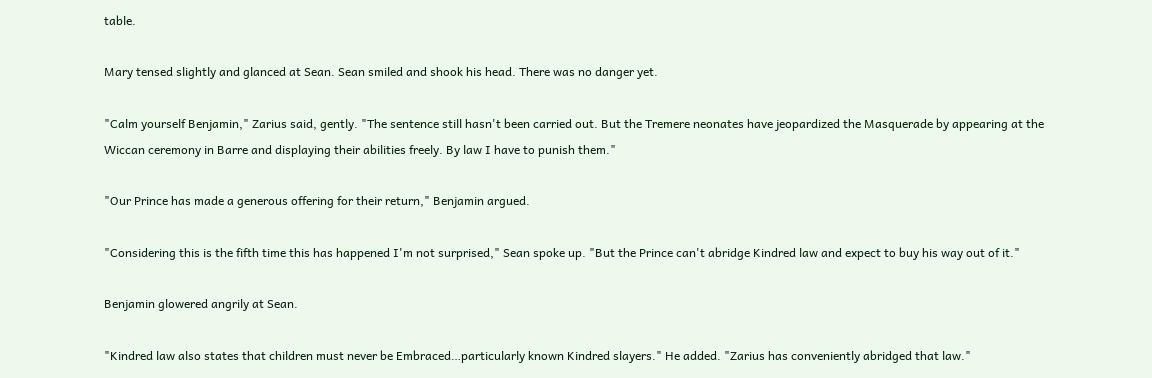table.

Mary tensed slightly and glanced at Sean. Sean smiled and shook his head. There was no danger yet.

"Calm yourself Benjamin," Zarius said, gently. "The sentence still hasn't been carried out. But the Tremere neonates have jeopardized the Masquerade by appearing at the Wiccan ceremony in Barre and displaying their abilities freely. By law I have to punish them."

"Our Prince has made a generous offering for their return," Benjamin argued.

"Considering this is the fifth time this has happened I'm not surprised," Sean spoke up. "But the Prince can't abridge Kindred law and expect to buy his way out of it."

Benjamin glowered angrily at Sean.

"Kindred law also states that children must never be Embraced…particularly known Kindred slayers." He added. "Zarius has conveniently abridged that law."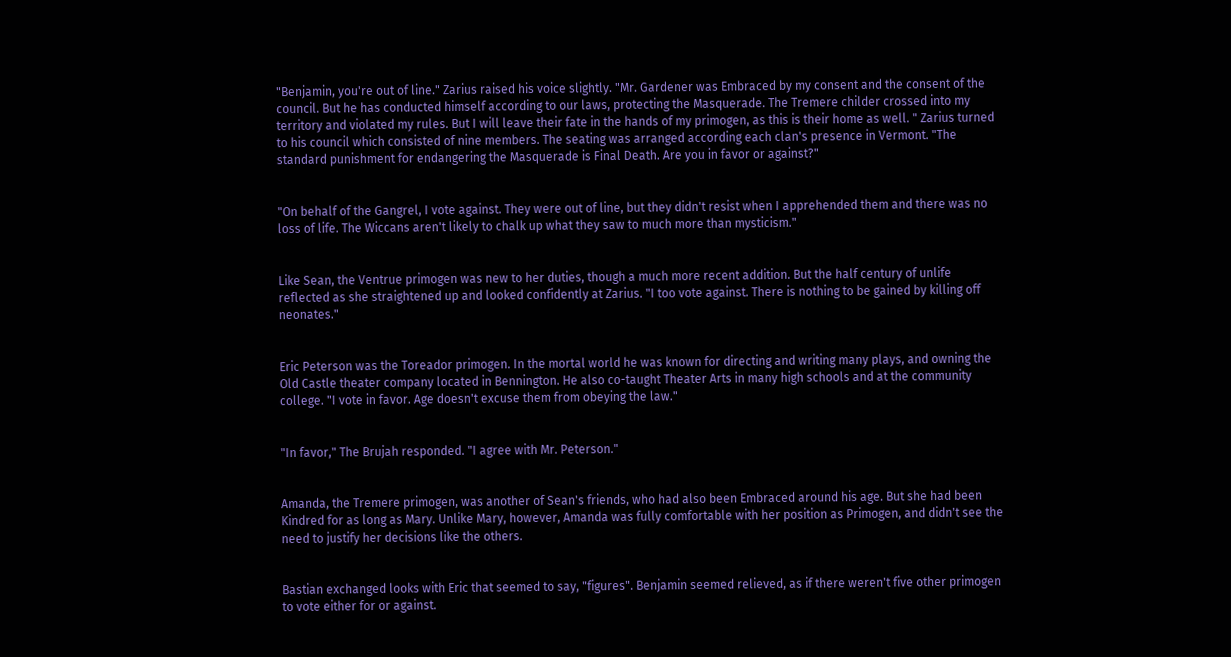"Benjamin, you're out of line." Zarius raised his voice slightly. "Mr. Gardener was Embraced by my consent and the consent of the council. But he has conducted himself according to our laws, protecting the Masquerade. The Tremere childer crossed into my territory and violated my rules. But I will leave their fate in the hands of my primogen, as this is their home as well. " Zarius turned to his council which consisted of nine members. The seating was arranged according each clan's presence in Vermont. "The standard punishment for endangering the Masquerade is Final Death. Are you in favor or against?"


"On behalf of the Gangrel, I vote against. They were out of line, but they didn't resist when I apprehended them and there was no loss of life. The Wiccans aren't likely to chalk up what they saw to much more than mysticism."


Like Sean, the Ventrue primogen was new to her duties, though a much more recent addition. But the half century of unlife reflected as she straightened up and looked confidently at Zarius. "I too vote against. There is nothing to be gained by killing off neonates."


Eric Peterson was the Toreador primogen. In the mortal world he was known for directing and writing many plays, and owning the Old Castle theater company located in Bennington. He also co-taught Theater Arts in many high schools and at the community college. "I vote in favor. Age doesn't excuse them from obeying the law."


"In favor," The Brujah responded. "I agree with Mr. Peterson."


Amanda, the Tremere primogen, was another of Sean's friends, who had also been Embraced around his age. But she had been Kindred for as long as Mary. Unlike Mary, however, Amanda was fully comfortable with her position as Primogen, and didn't see the need to justify her decisions like the others.


Bastian exchanged looks with Eric that seemed to say, "figures". Benjamin seemed relieved, as if there weren't five other primogen to vote either for or against.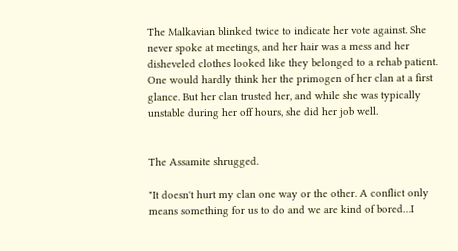The Malkavian blinked twice to indicate her vote against. She never spoke at meetings, and her hair was a mess and her disheveled clothes looked like they belonged to a rehab patient. One would hardly think her the primogen of her clan at a first glance. But her clan trusted her, and while she was typically unstable during her off hours, she did her job well.


The Assamite shrugged.

"It doesn't hurt my clan one way or the other. A conflict only means something for us to do and we are kind of bored…I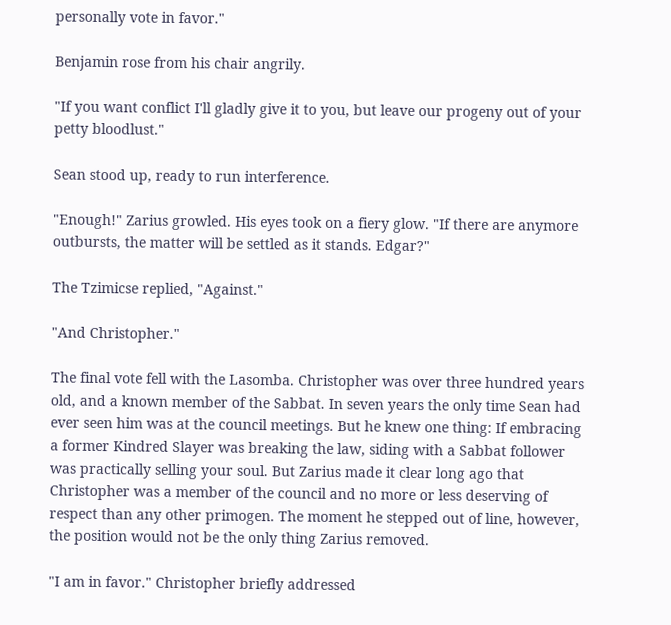personally vote in favor."

Benjamin rose from his chair angrily.

"If you want conflict I'll gladly give it to you, but leave our progeny out of your petty bloodlust."

Sean stood up, ready to run interference.

"Enough!" Zarius growled. His eyes took on a fiery glow. "If there are anymore outbursts, the matter will be settled as it stands. Edgar?"

The Tzimicse replied, "Against."

"And Christopher."

The final vote fell with the Lasomba. Christopher was over three hundred years old, and a known member of the Sabbat. In seven years the only time Sean had ever seen him was at the council meetings. But he knew one thing: If embracing a former Kindred Slayer was breaking the law, siding with a Sabbat follower was practically selling your soul. But Zarius made it clear long ago that Christopher was a member of the council and no more or less deserving of respect than any other primogen. The moment he stepped out of line, however, the position would not be the only thing Zarius removed.

"I am in favor." Christopher briefly addressed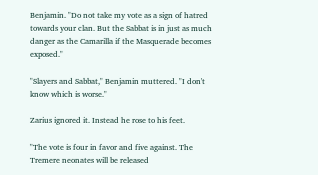Benjamin. "Do not take my vote as a sign of hatred towards your clan. But the Sabbat is in just as much danger as the Camarilla if the Masquerade becomes exposed."

"Slayers and Sabbat," Benjamin muttered. "I don't know which is worse."

Zarius ignored it. Instead he rose to his feet.

"The vote is four in favor and five against. The Tremere neonates will be released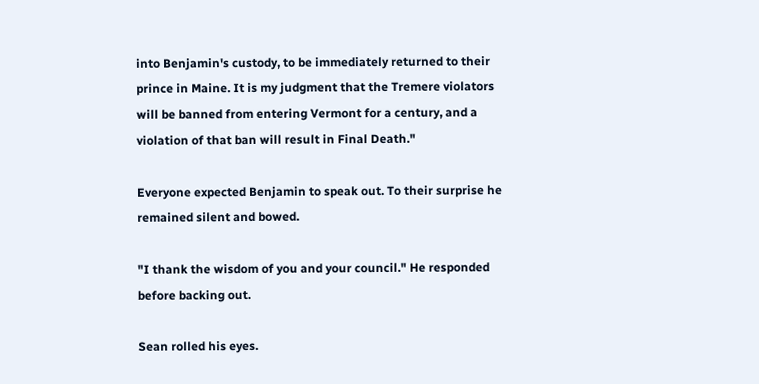into Benjamin's custody, to be immediately returned to their prince in Maine. It is my judgment that the Tremere violators will be banned from entering Vermont for a century, and a violation of that ban will result in Final Death."

Everyone expected Benjamin to speak out. To their surprise he remained silent and bowed.

"I thank the wisdom of you and your council." He responded before backing out.

Sean rolled his eyes.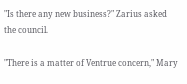"Is there any new business?" Zarius asked the council.

"There is a matter of Ventrue concern," Mary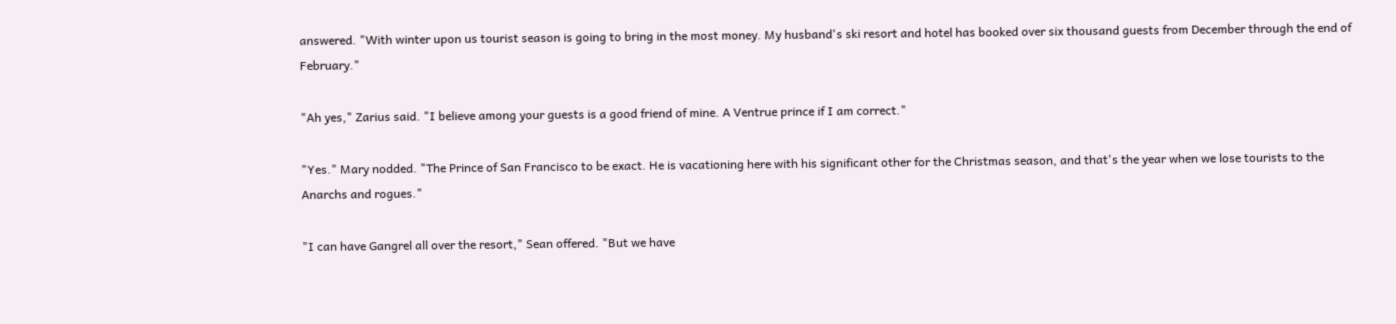answered. "With winter upon us tourist season is going to bring in the most money. My husband's ski resort and hotel has booked over six thousand guests from December through the end of February."

"Ah yes," Zarius said. "I believe among your guests is a good friend of mine. A Ventrue prince if I am correct."

"Yes." Mary nodded. "The Prince of San Francisco to be exact. He is vacationing here with his significant other for the Christmas season, and that's the year when we lose tourists to the Anarchs and rogues."

"I can have Gangrel all over the resort," Sean offered. "But we have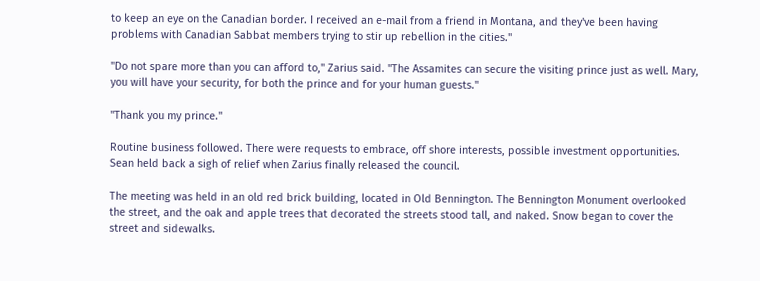to keep an eye on the Canadian border. I received an e-mail from a friend in Montana, and they've been having problems with Canadian Sabbat members trying to stir up rebellion in the cities."

"Do not spare more than you can afford to," Zarius said. "The Assamites can secure the visiting prince just as well. Mary, you will have your security, for both the prince and for your human guests."

"Thank you my prince."

Routine business followed. There were requests to embrace, off shore interests, possible investment opportunities. Sean held back a sigh of relief when Zarius finally released the council.

The meeting was held in an old red brick building, located in Old Bennington. The Bennington Monument overlooked the street, and the oak and apple trees that decorated the streets stood tall, and naked. Snow began to cover the street and sidewalks.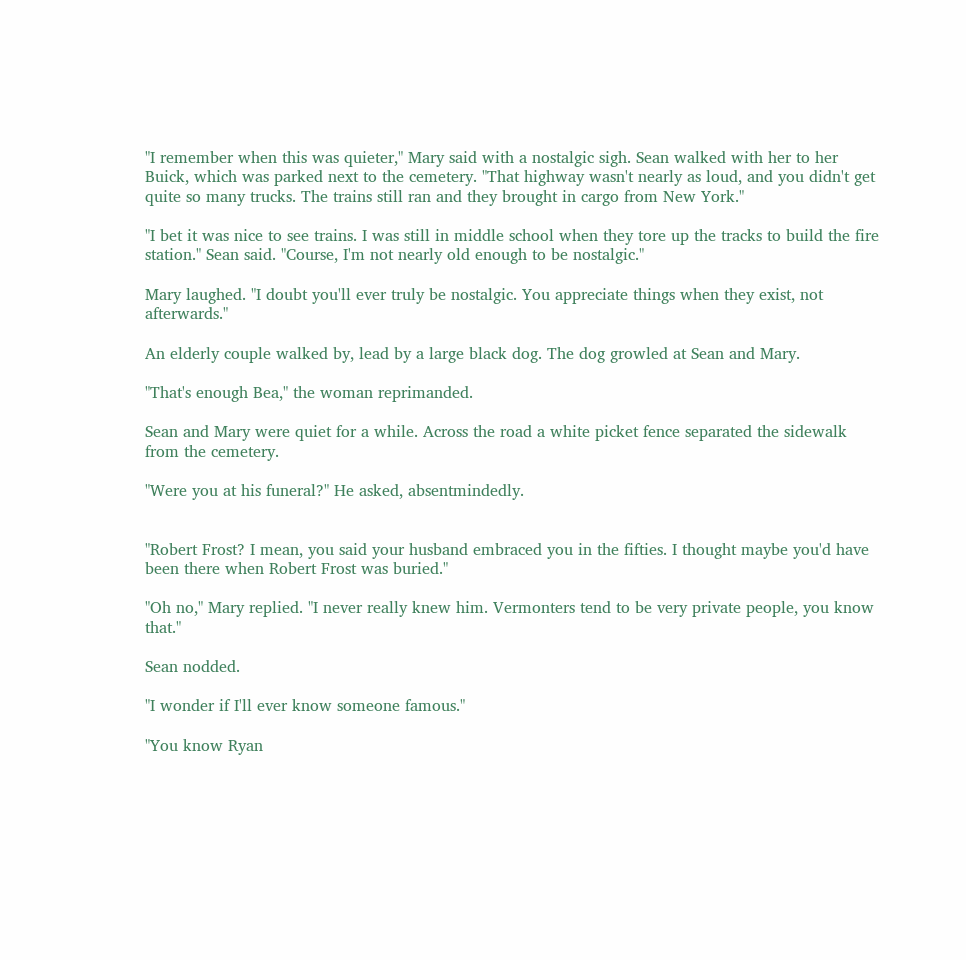"I remember when this was quieter," Mary said with a nostalgic sigh. Sean walked with her to her Buick, which was parked next to the cemetery. "That highway wasn't nearly as loud, and you didn't get quite so many trucks. The trains still ran and they brought in cargo from New York."

"I bet it was nice to see trains. I was still in middle school when they tore up the tracks to build the fire station." Sean said. "Course, I'm not nearly old enough to be nostalgic."

Mary laughed. "I doubt you'll ever truly be nostalgic. You appreciate things when they exist, not afterwards."

An elderly couple walked by, lead by a large black dog. The dog growled at Sean and Mary.

"That's enough Bea," the woman reprimanded.

Sean and Mary were quiet for a while. Across the road a white picket fence separated the sidewalk from the cemetery.

"Were you at his funeral?" He asked, absentmindedly.


"Robert Frost? I mean, you said your husband embraced you in the fifties. I thought maybe you'd have been there when Robert Frost was buried."

"Oh no," Mary replied. "I never really knew him. Vermonters tend to be very private people, you know that."

Sean nodded.

"I wonder if I'll ever know someone famous."

"You know Ryan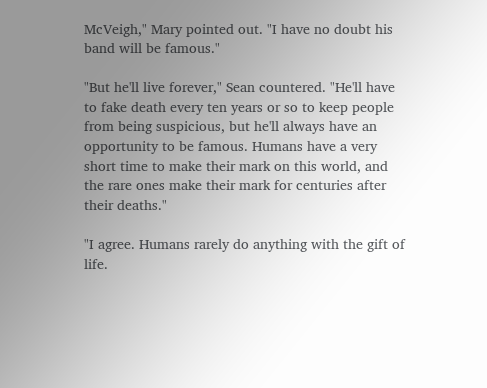McVeigh," Mary pointed out. "I have no doubt his band will be famous."

"But he'll live forever," Sean countered. "He'll have to fake death every ten years or so to keep people from being suspicious, but he'll always have an opportunity to be famous. Humans have a very short time to make their mark on this world, and the rare ones make their mark for centuries after their deaths."

"I agree. Humans rarely do anything with the gift of life.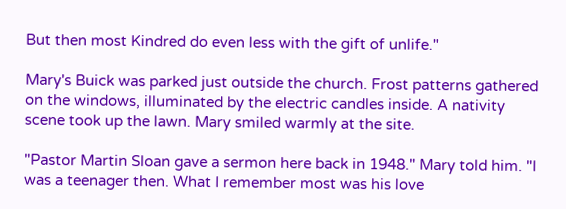But then most Kindred do even less with the gift of unlife."

Mary's Buick was parked just outside the church. Frost patterns gathered on the windows, illuminated by the electric candles inside. A nativity scene took up the lawn. Mary smiled warmly at the site.

"Pastor Martin Sloan gave a sermon here back in 1948." Mary told him. "I was a teenager then. What I remember most was his love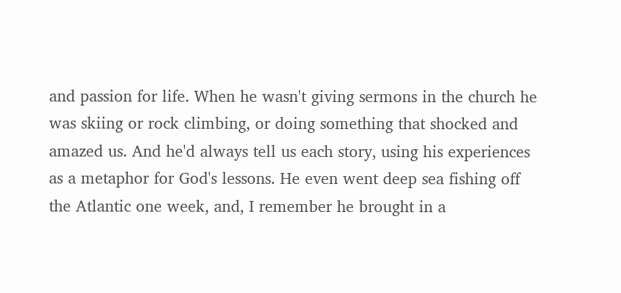and passion for life. When he wasn't giving sermons in the church he was skiing or rock climbing, or doing something that shocked and amazed us. And he'd always tell us each story, using his experiences as a metaphor for God's lessons. He even went deep sea fishing off the Atlantic one week, and, I remember he brought in a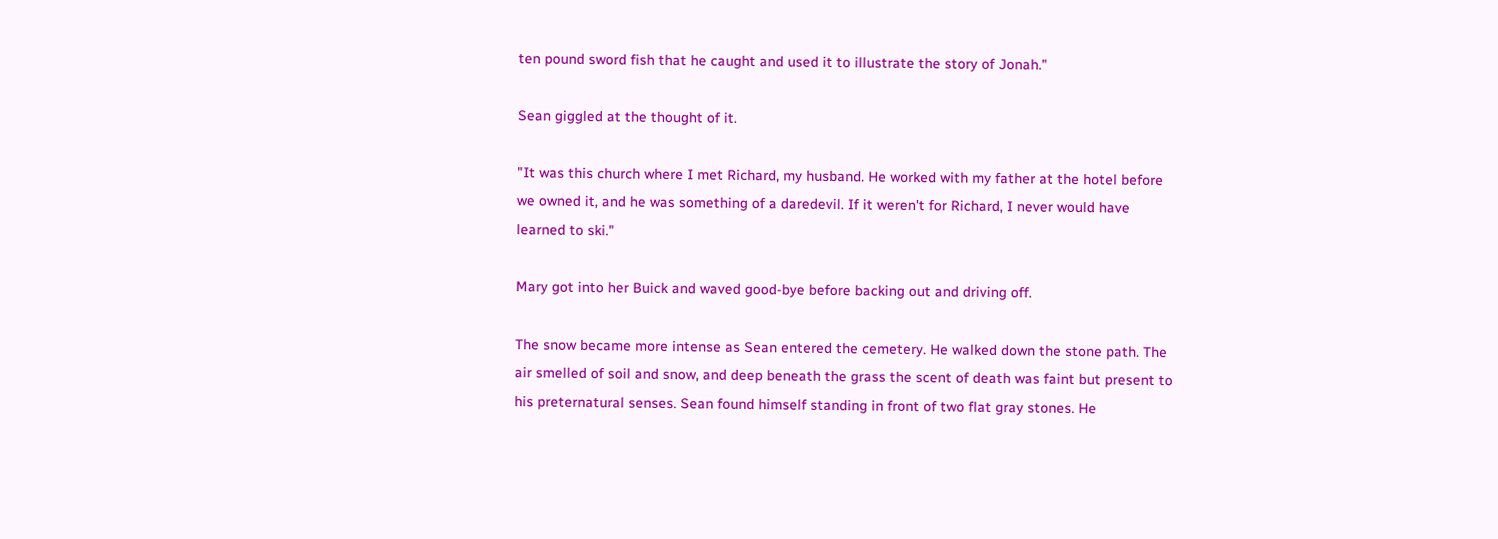ten pound sword fish that he caught and used it to illustrate the story of Jonah."

Sean giggled at the thought of it.

"It was this church where I met Richard, my husband. He worked with my father at the hotel before we owned it, and he was something of a daredevil. If it weren't for Richard, I never would have learned to ski."

Mary got into her Buick and waved good-bye before backing out and driving off.

The snow became more intense as Sean entered the cemetery. He walked down the stone path. The air smelled of soil and snow, and deep beneath the grass the scent of death was faint but present to his preternatural senses. Sean found himself standing in front of two flat gray stones. He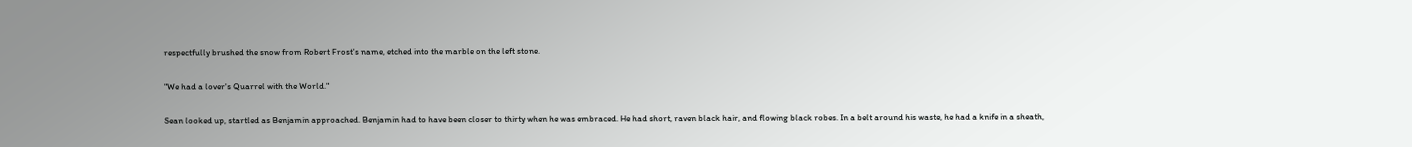respectfully brushed the snow from Robert Frost's name, etched into the marble on the left stone.

"We had a lover's Quarrel with the World."

Sean looked up, startled as Benjamin approached. Benjamin had to have been closer to thirty when he was embraced. He had short, raven black hair, and flowing black robes. In a belt around his waste, he had a knife in a sheath,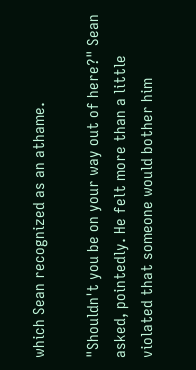which Sean recognized as an athame.

"Shouldn't you be on your way out of here?" Sean asked, pointedly. He felt more than a little violated that someone would bother him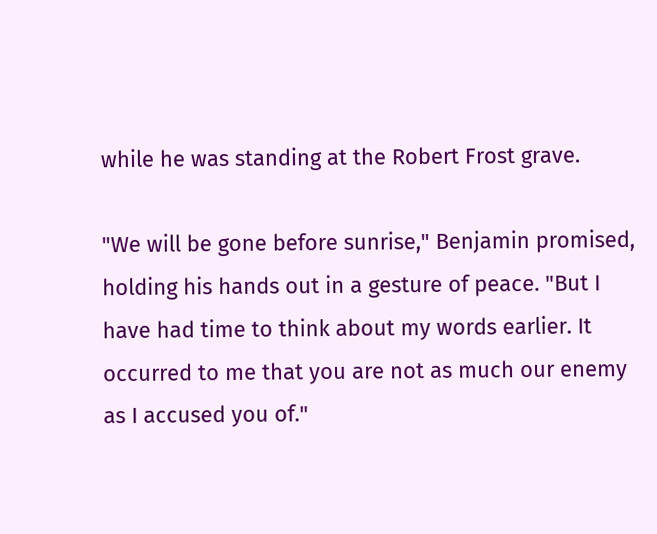while he was standing at the Robert Frost grave.

"We will be gone before sunrise," Benjamin promised, holding his hands out in a gesture of peace. "But I have had time to think about my words earlier. It occurred to me that you are not as much our enemy as I accused you of."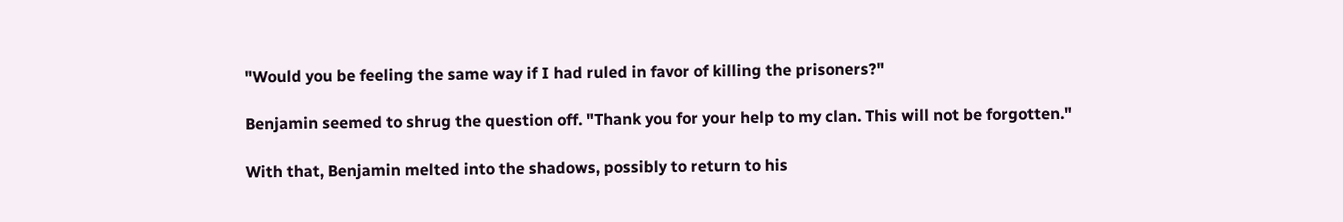"Would you be feeling the same way if I had ruled in favor of killing the prisoners?"

Benjamin seemed to shrug the question off. "Thank you for your help to my clan. This will not be forgotten."

With that, Benjamin melted into the shadows, possibly to return to his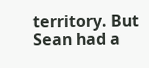territory. But Sean had a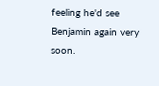feeling he'd see Benjamin again very soon.